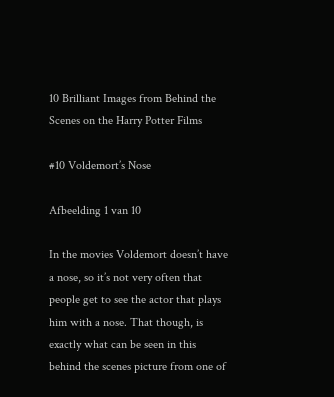10 Brilliant Images from Behind the Scenes on the Harry Potter Films

#10 Voldemort’s Nose

Afbeelding 1 van 10

In the movies Voldemort doesn’t have a nose, so it’s not very often that people get to see the actor that plays him with a nose. That though, is exactly what can be seen in this behind the scenes picture from one of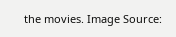the movies. Image Source: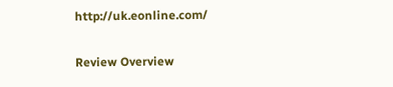http://uk.eonline.com/

Review Overview